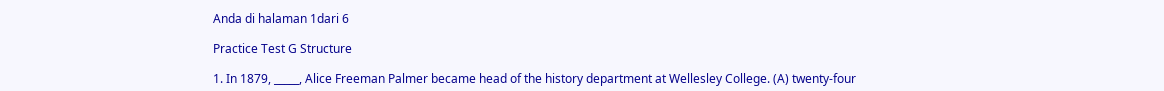Anda di halaman 1dari 6

Practice Test G Structure

1. In 1879, _____, Alice Freeman Palmer became head of the history department at Wellesley College. (A) twenty-four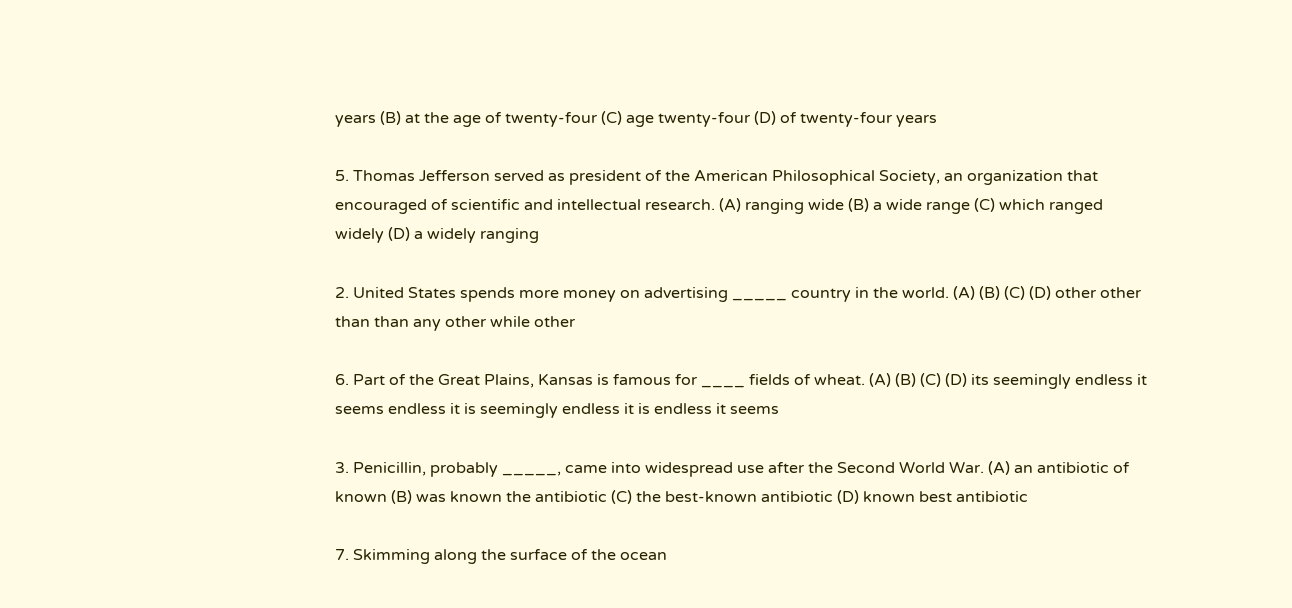years (B) at the age of twenty-four (C) age twenty-four (D) of twenty-four years

5. Thomas Jefferson served as president of the American Philosophical Society, an organization that encouraged of scientific and intellectual research. (A) ranging wide (B) a wide range (C) which ranged widely (D) a widely ranging

2. United States spends more money on advertising _____ country in the world. (A) (B) (C) (D) other other than than any other while other

6. Part of the Great Plains, Kansas is famous for ____ fields of wheat. (A) (B) (C) (D) its seemingly endless it seems endless it is seemingly endless it is endless it seems

3. Penicillin, probably _____, came into widespread use after the Second World War. (A) an antibiotic of known (B) was known the antibiotic (C) the best-known antibiotic (D) known best antibiotic

7. Skimming along the surface of the ocean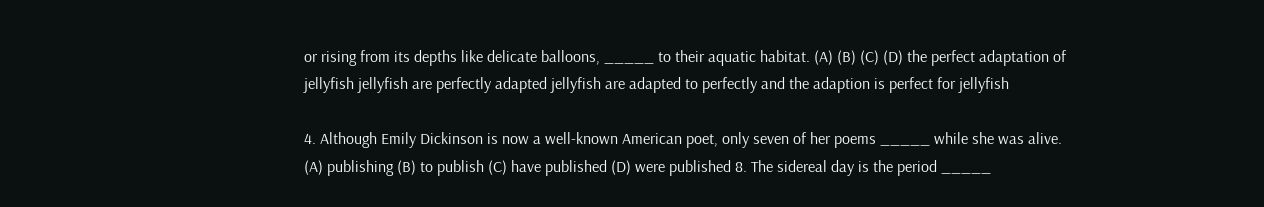or rising from its depths like delicate balloons, _____ to their aquatic habitat. (A) (B) (C) (D) the perfect adaptation of jellyfish jellyfish are perfectly adapted jellyfish are adapted to perfectly and the adaption is perfect for jellyfish

4. Although Emily Dickinson is now a well-known American poet, only seven of her poems _____ while she was alive. (A) publishing (B) to publish (C) have published (D) were published 8. The sidereal day is the period _____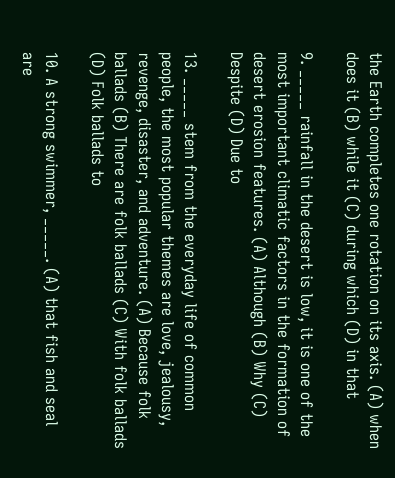the Earth completes one rotation on its axis. (A) when does it (B) while it (C) during which (D) in that

9. _____ rainfall in the desert is low, it is one of the most important climatic factors in the formation of desert erosion features. (A) Although (B) Why (C) Despite (D) Due to

13. _____ stem from the everyday life of common people, the most popular themes are love, jealousy, revenge, disaster, and adventure. (A) Because folk ballads (B) There are folk ballads (C) With folk ballads (D) Folk ballads to

10. A strong swimmer, _____. (A) that fish and seal are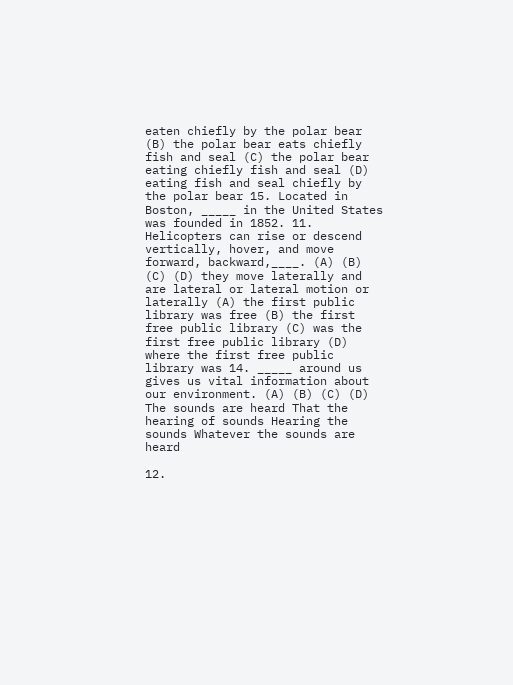eaten chiefly by the polar bear (B) the polar bear eats chiefly fish and seal (C) the polar bear eating chiefly fish and seal (D) eating fish and seal chiefly by the polar bear 15. Located in Boston, _____ in the United States was founded in 1852. 11. Helicopters can rise or descend vertically, hover, and move forward, backward,____. (A) (B) (C) (D) they move laterally and are lateral or lateral motion or laterally (A) the first public library was free (B) the first free public library (C) was the first free public library (D) where the first free public library was 14. _____ around us gives us vital information about our environment. (A) (B) (C) (D) The sounds are heard That the hearing of sounds Hearing the sounds Whatever the sounds are heard

12.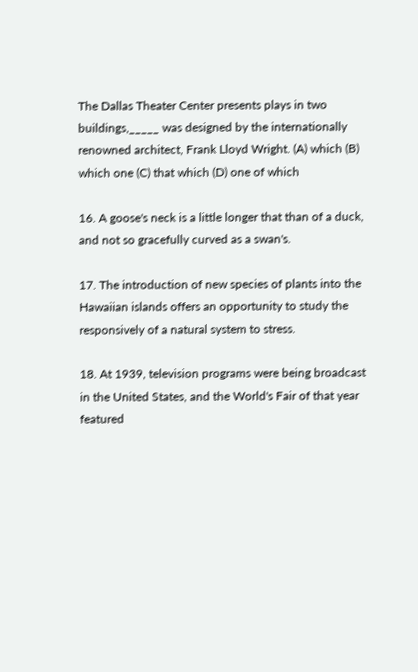The Dallas Theater Center presents plays in two buildings,_____ was designed by the internationally renowned architect, Frank Lloyd Wright. (A) which (B) which one (C) that which (D) one of which

16. A goose's neck is a little longer that than of a duck, and not so gracefully curved as a swan's.

17. The introduction of new species of plants into the Hawaiian islands offers an opportunity to study the responsively of a natural system to stress.

18. At 1939, television programs were being broadcast in the United States, and the World's Fair of that year featured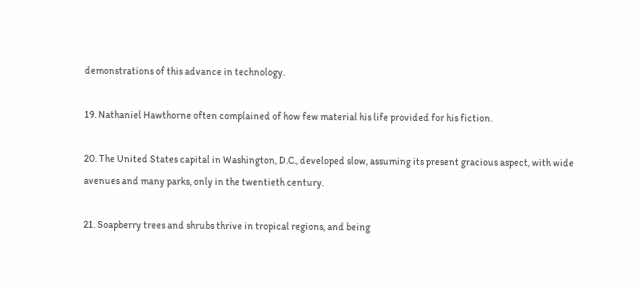demonstrations of this advance in technology.

19. Nathaniel Hawthorne often complained of how few material his life provided for his fiction.

20. The United States capital in Washington, D.C., developed slow, assuming its present gracious aspect, with wide avenues and many parks, only in the twentieth century.

21. Soapberry trees and shrubs thrive in tropical regions, and being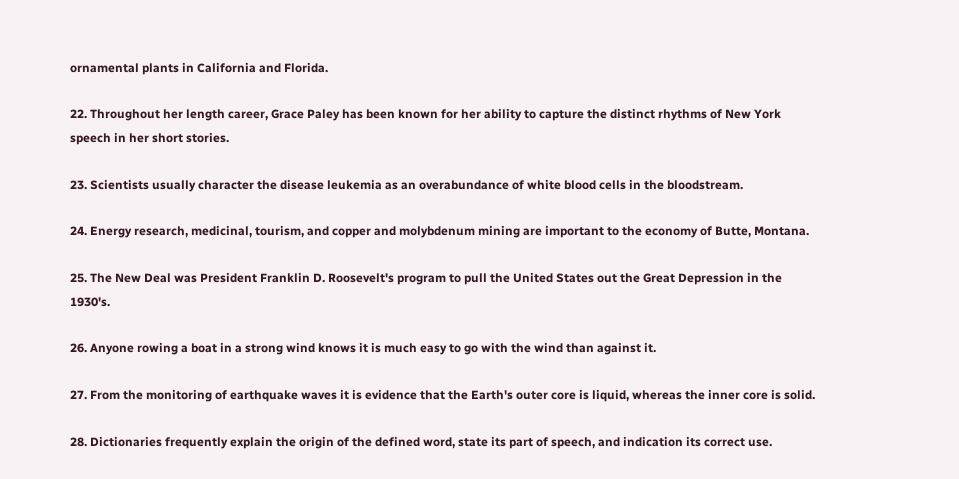ornamental plants in California and Florida.

22. Throughout her length career, Grace Paley has been known for her ability to capture the distinct rhythms of New York speech in her short stories.

23. Scientists usually character the disease leukemia as an overabundance of white blood cells in the bloodstream.

24. Energy research, medicinal, tourism, and copper and molybdenum mining are important to the economy of Butte, Montana.

25. The New Deal was President Franklin D. Roosevelt's program to pull the United States out the Great Depression in the 1930's.

26. Anyone rowing a boat in a strong wind knows it is much easy to go with the wind than against it.

27. From the monitoring of earthquake waves it is evidence that the Earth's outer core is liquid, whereas the inner core is solid.

28. Dictionaries frequently explain the origin of the defined word, state its part of speech, and indication its correct use.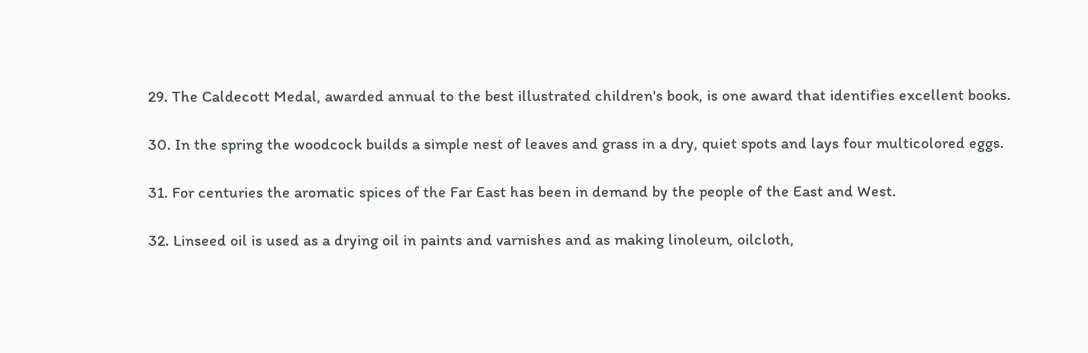29. The Caldecott Medal, awarded annual to the best illustrated children's book, is one award that identifies excellent books.

30. In the spring the woodcock builds a simple nest of leaves and grass in a dry, quiet spots and lays four multicolored eggs.

31. For centuries the aromatic spices of the Far East has been in demand by the people of the East and West.

32. Linseed oil is used as a drying oil in paints and varnishes and as making linoleum, oilcloth,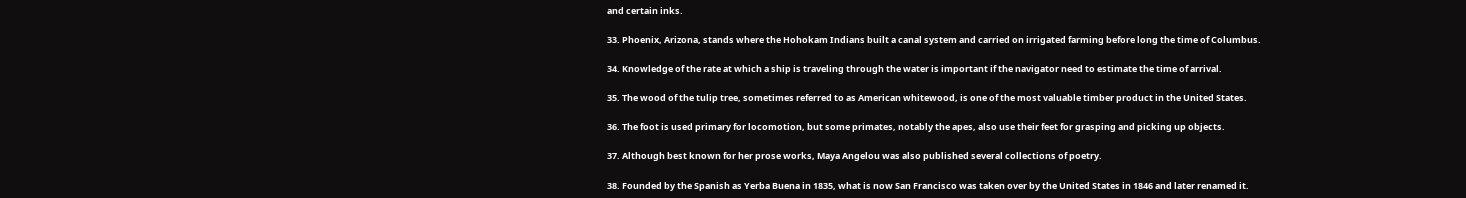and certain inks.

33. Phoenix, Arizona, stands where the Hohokam Indians built a canal system and carried on irrigated farming before long the time of Columbus.

34. Knowledge of the rate at which a ship is traveling through the water is important if the navigator need to estimate the time of arrival.

35. The wood of the tulip tree, sometimes referred to as American whitewood, is one of the most valuable timber product in the United States.

36. The foot is used primary for locomotion, but some primates, notably the apes, also use their feet for grasping and picking up objects.

37. Although best known for her prose works, Maya Angelou was also published several collections of poetry.

38. Founded by the Spanish as Yerba Buena in 1835, what is now San Francisco was taken over by the United States in 1846 and later renamed it.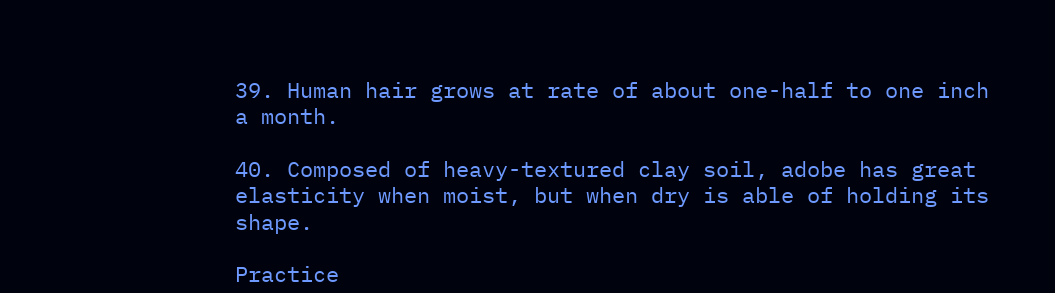39. Human hair grows at rate of about one-half to one inch a month.

40. Composed of heavy-textured clay soil, adobe has great elasticity when moist, but when dry is able of holding its shape.

Practice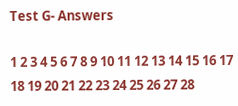Test G- Answers

1 2 3 4 5 6 7 8 9 10 11 12 13 14 15 16 17 18 19 20 21 22 23 24 25 26 27 28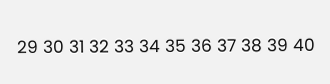29 30 31 32 33 34 35 36 37 38 39 40